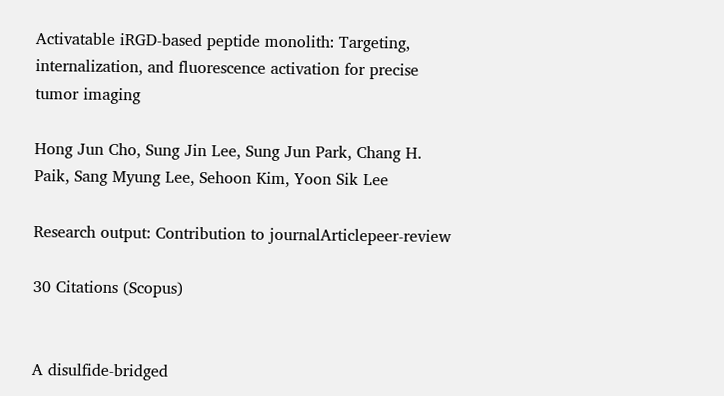Activatable iRGD-based peptide monolith: Targeting, internalization, and fluorescence activation for precise tumor imaging

Hong Jun Cho, Sung Jin Lee, Sung Jun Park, Chang H. Paik, Sang Myung Lee, Sehoon Kim, Yoon Sik Lee

Research output: Contribution to journalArticlepeer-review

30 Citations (Scopus)


A disulfide-bridged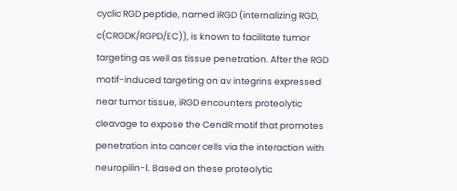cyclic RGD peptide, named iRGD (internalizing RGD, c(CRGDK/RGPD/EC)), is known to facilitate tumor targeting as well as tissue penetration. After the RGD motif-induced targeting on αv integrins expressed near tumor tissue, iRGD encounters proteolytic cleavage to expose the CendR motif that promotes penetration into cancer cells via the interaction with neuropilin-1. Based on these proteolytic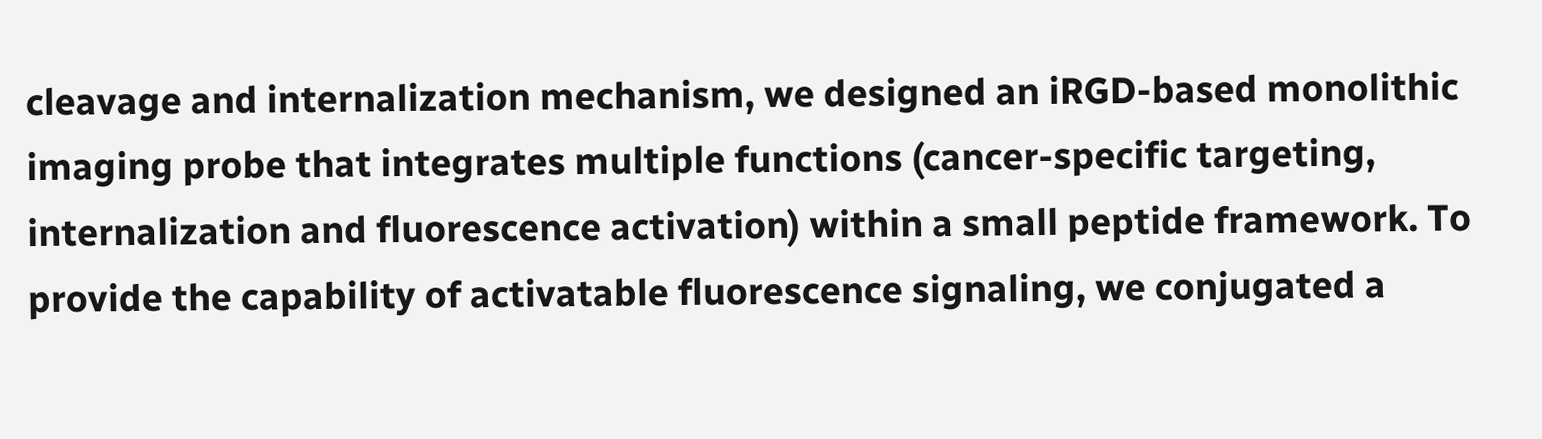cleavage and internalization mechanism, we designed an iRGD-based monolithic imaging probe that integrates multiple functions (cancer-specific targeting, internalization and fluorescence activation) within a small peptide framework. To provide the capability of activatable fluorescence signaling, we conjugated a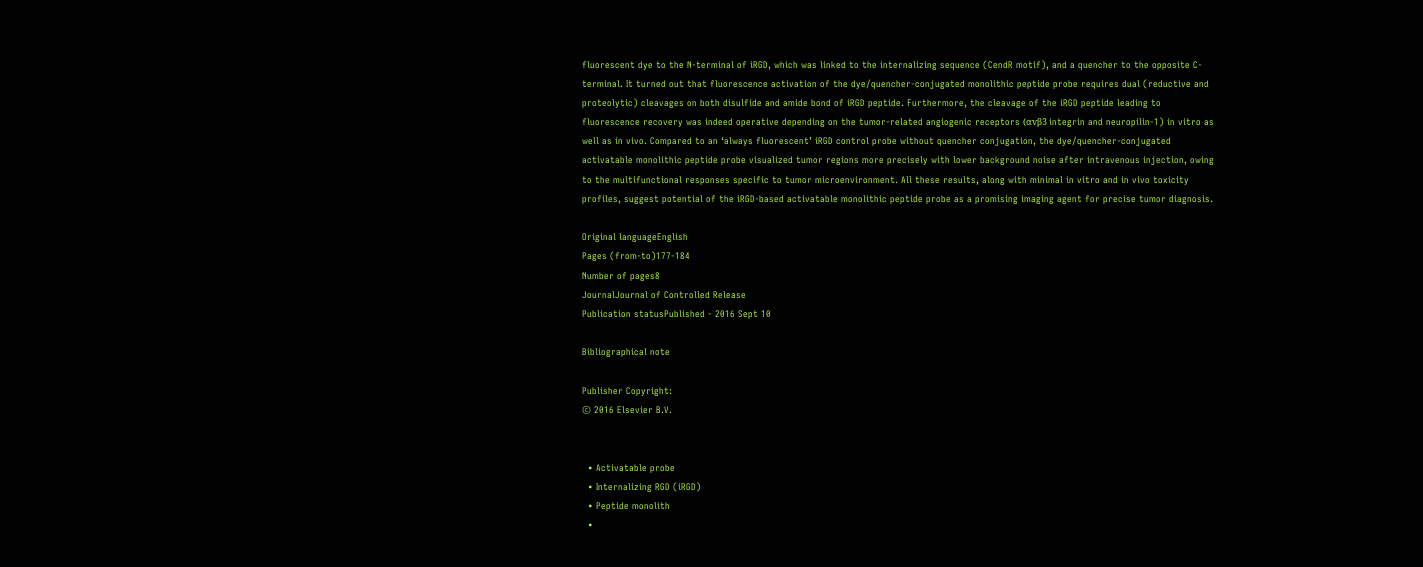fluorescent dye to the N-terminal of iRGD, which was linked to the internalizing sequence (CendR motif), and a quencher to the opposite C-terminal. It turned out that fluorescence activation of the dye/quencher-conjugated monolithic peptide probe requires dual (reductive and proteolytic) cleavages on both disulfide and amide bond of iRGD peptide. Furthermore, the cleavage of the iRGD peptide leading to fluorescence recovery was indeed operative depending on the tumor-related angiogenic receptors (αvβ3 integrin and neuropilin-1) in vitro as well as in vivo. Compared to an ‘always fluorescent’ iRGD control probe without quencher conjugation, the dye/quencher-conjugated activatable monolithic peptide probe visualized tumor regions more precisely with lower background noise after intravenous injection, owing to the multifunctional responses specific to tumor microenvironment. All these results, along with minimal in vitro and in vivo toxicity profiles, suggest potential of the iRGD-based activatable monolithic peptide probe as a promising imaging agent for precise tumor diagnosis.

Original languageEnglish
Pages (from-to)177-184
Number of pages8
JournalJournal of Controlled Release
Publication statusPublished - 2016 Sept 10

Bibliographical note

Publisher Copyright:
© 2016 Elsevier B.V.


  • Activatable probe
  • Internalizing RGD (iRGD)
  • Peptide monolith
  •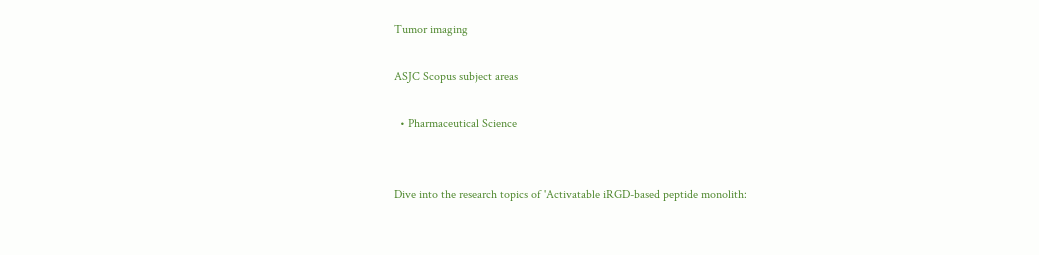Tumor imaging

ASJC Scopus subject areas

  • Pharmaceutical Science


Dive into the research topics of 'Activatable iRGD-based peptide monolith: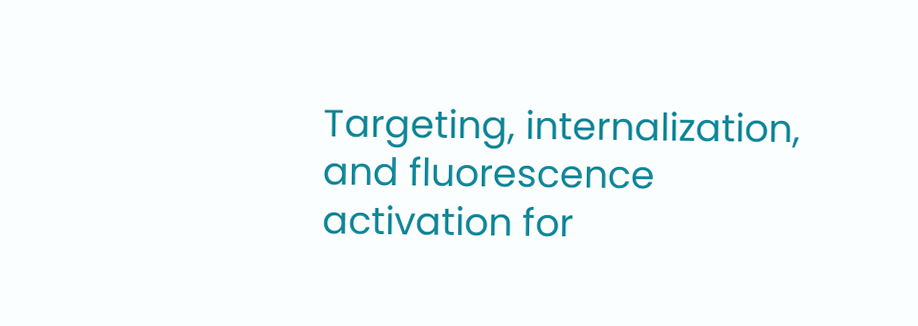Targeting, internalization, and fluorescence activation for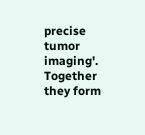precise tumor imaging'. Together they form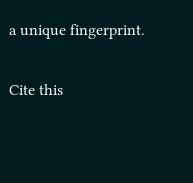a unique fingerprint.

Cite this